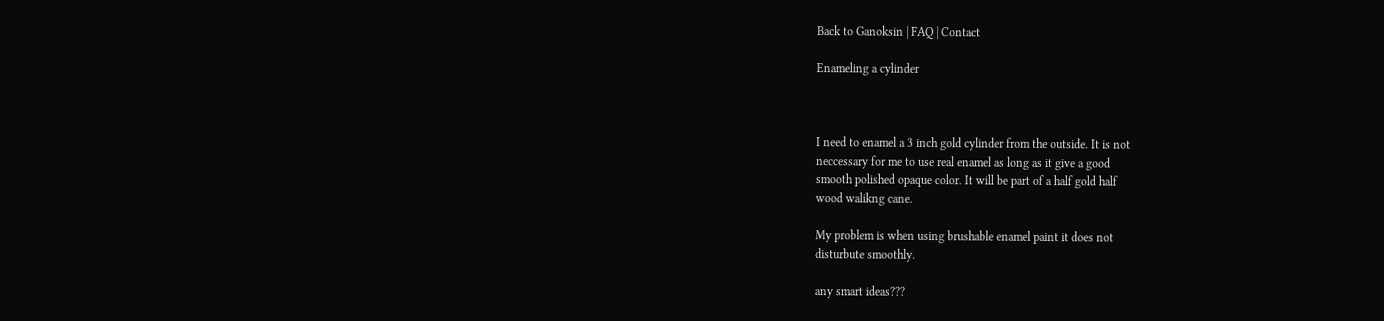Back to Ganoksin | FAQ | Contact

Enameling a cylinder



I need to enamel a 3 inch gold cylinder from the outside. It is not
neccessary for me to use real enamel as long as it give a good
smooth polished opaque color. It will be part of a half gold half
wood walikng cane.

My problem is when using brushable enamel paint it does not
disturbute smoothly.

any smart ideas???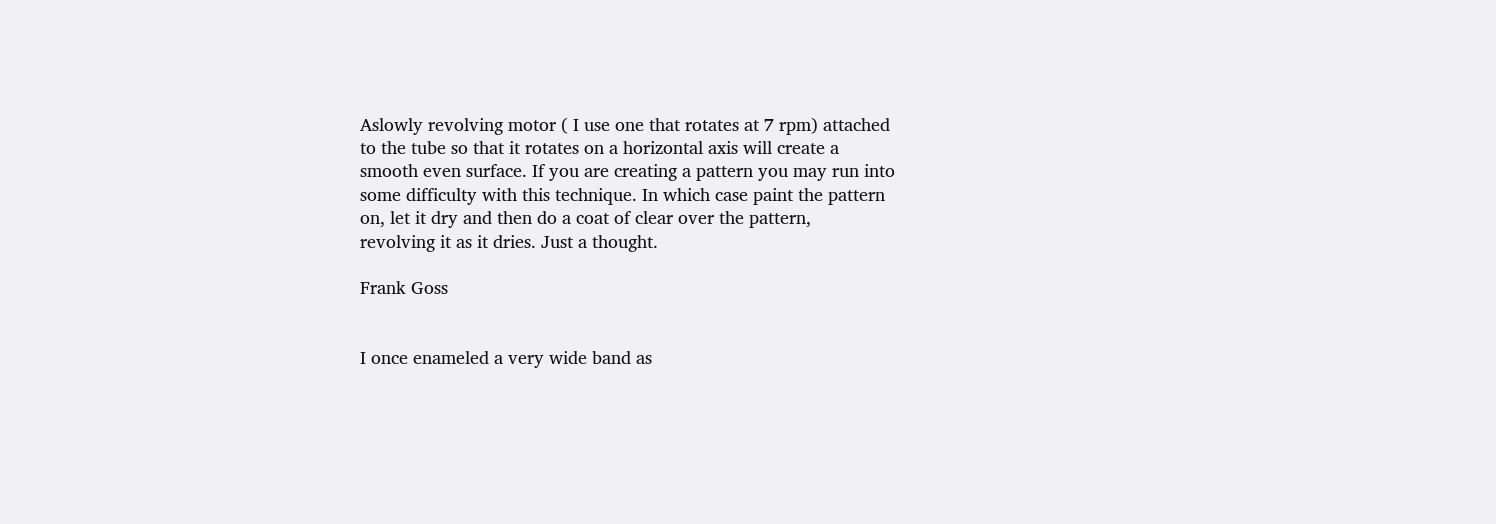Aslowly revolving motor ( I use one that rotates at 7 rpm) attached
to the tube so that it rotates on a horizontal axis will create a
smooth even surface. If you are creating a pattern you may run into
some difficulty with this technique. In which case paint the pattern
on, let it dry and then do a coat of clear over the pattern,
revolving it as it dries. Just a thought.

Frank Goss


I once enameled a very wide band as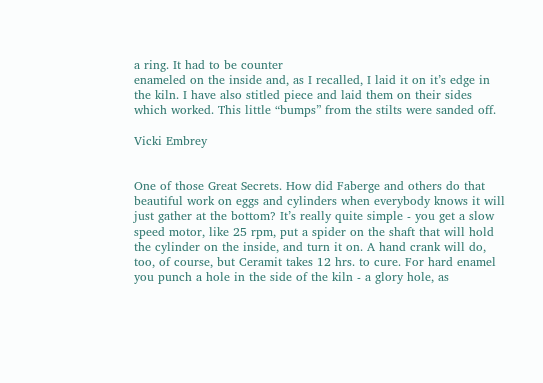a ring. It had to be counter
enameled on the inside and, as I recalled, I laid it on it’s edge in
the kiln. I have also stitled piece and laid them on their sides
which worked. This little “bumps” from the stilts were sanded off.

Vicki Embrey


One of those Great Secrets. How did Faberge and others do that
beautiful work on eggs and cylinders when everybody knows it will
just gather at the bottom? It’s really quite simple - you get a slow
speed motor, like 25 rpm, put a spider on the shaft that will hold
the cylinder on the inside, and turn it on. A hand crank will do,
too, of course, but Ceramit takes 12 hrs. to cure. For hard enamel
you punch a hole in the side of the kiln - a glory hole, as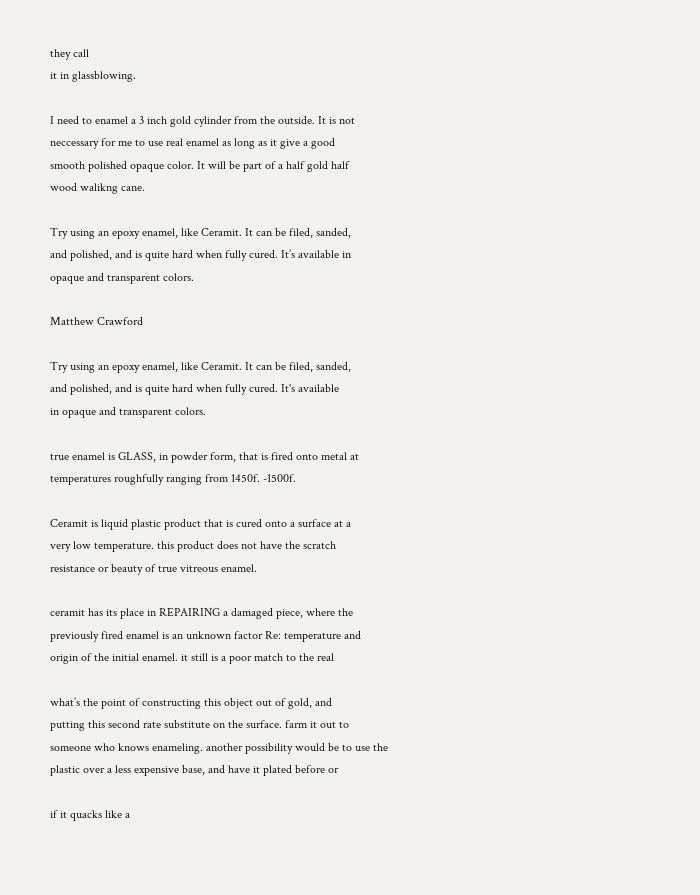they call
it in glassblowing.

I need to enamel a 3 inch gold cylinder from the outside. It is not
neccessary for me to use real enamel as long as it give a good
smooth polished opaque color. It will be part of a half gold half
wood walikng cane.

Try using an epoxy enamel, like Ceramit. It can be filed, sanded,
and polished, and is quite hard when fully cured. It’s available in
opaque and transparent colors.

Matthew Crawford

Try using an epoxy enamel, like Ceramit. It can be filed, sanded,
and polished, and is quite hard when fully cured. It's available
in opaque and transparent colors.

true enamel is GLASS, in powder form, that is fired onto metal at
temperatures roughfully ranging from 1450f. -1500f.

Ceramit is liquid plastic product that is cured onto a surface at a
very low temperature. this product does not have the scratch
resistance or beauty of true vitreous enamel.

ceramit has its place in REPAIRING a damaged piece, where the
previously fired enamel is an unknown factor Re: temperature and
origin of the initial enamel. it still is a poor match to the real

what’s the point of constructing this object out of gold, and
putting this second rate substitute on the surface. farm it out to
someone who knows enameling. another possibility would be to use the
plastic over a less expensive base, and have it plated before or

if it quacks like a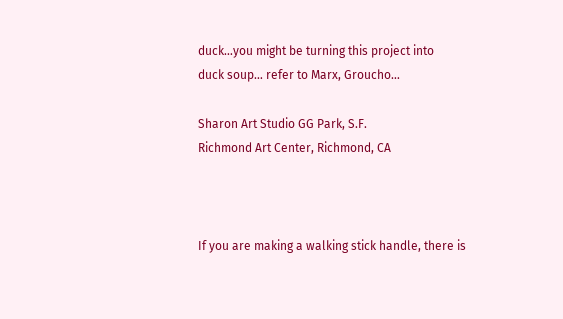duck…you might be turning this project into
duck soup… refer to Marx, Groucho…

Sharon Art Studio GG Park, S.F.
Richmond Art Center, Richmond, CA



If you are making a walking stick handle, there is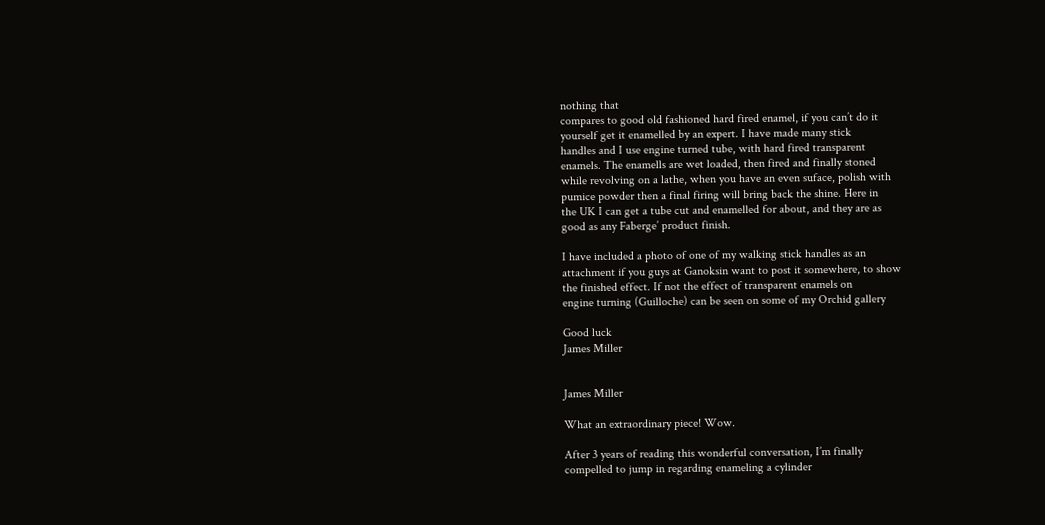nothing that
compares to good old fashioned hard fired enamel, if you can’t do it
yourself get it enamelled by an expert. I have made many stick
handles and I use engine turned tube, with hard fired transparent
enamels. The enamells are wet loaded, then fired and finally stoned
while revolving on a lathe, when you have an even suface, polish with
pumice powder then a final firing will bring back the shine. Here in
the UK I can get a tube cut and enamelled for about, and they are as
good as any Faberge’ product finish.

I have included a photo of one of my walking stick handles as an
attachment if you guys at Ganoksin want to post it somewhere, to show
the finished effect. If not the effect of transparent enamels on
engine turning (Guilloche) can be seen on some of my Orchid gallery

Good luck
James Miller


James Miller

What an extraordinary piece! Wow.

After 3 years of reading this wonderful conversation, I’m finally
compelled to jump in regarding enameling a cylinder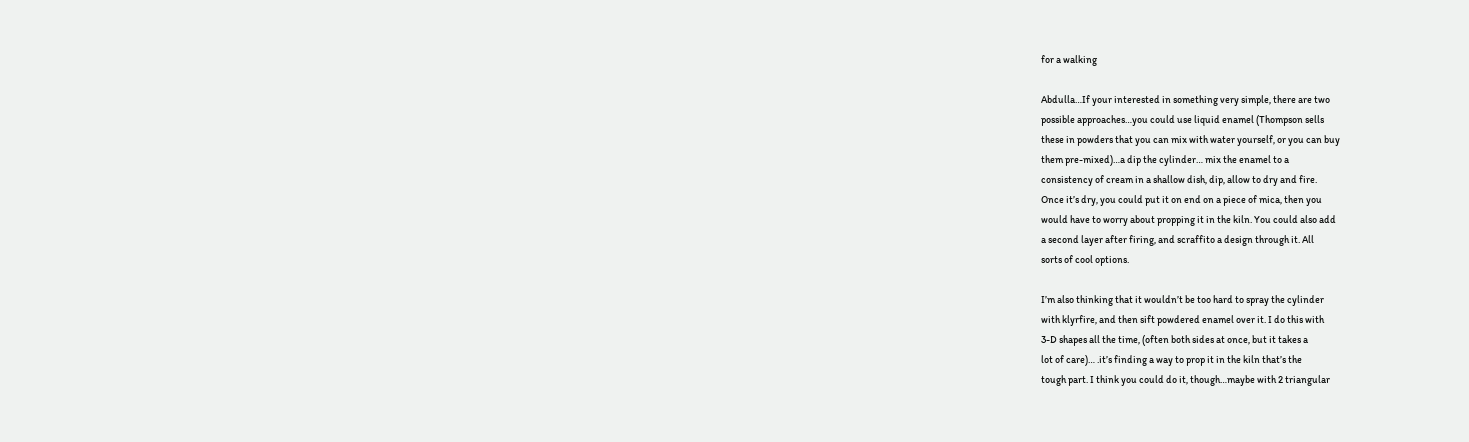for a walking

Abdulla…If your interested in something very simple, there are two
possible approaches…you could use liquid enamel (Thompson sells
these in powders that you can mix with water yourself, or you can buy
them pre-mixed)…a dip the cylinder… mix the enamel to a
consistency of cream in a shallow dish, dip, allow to dry and fire.
Once it’s dry, you could put it on end on a piece of mica, then you
would have to worry about propping it in the kiln. You could also add
a second layer after firing, and scraffito a design through it. All
sorts of cool options.

I’m also thinking that it wouldn’t be too hard to spray the cylinder
with klyrfire, and then sift powdered enamel over it. I do this with
3-D shapes all the time, (often both sides at once, but it takes a
lot of care)… .it’s finding a way to prop it in the kiln that’s the
tough part. I think you could do it, though…maybe with 2 triangular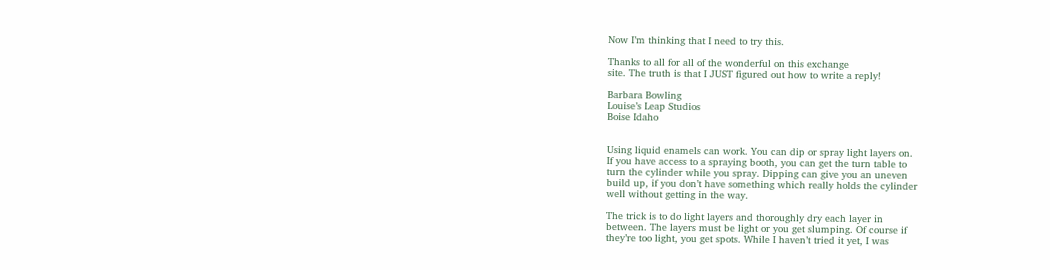Now I’m thinking that I need to try this.

Thanks to all for all of the wonderful on this exchange
site. The truth is that I JUST figured out how to write a reply!

Barbara Bowling
Louise’s Leap Studios
Boise Idaho


Using liquid enamels can work. You can dip or spray light layers on.
If you have access to a spraying booth, you can get the turn table to
turn the cylinder while you spray. Dipping can give you an uneven
build up, if you don’t have something which really holds the cylinder
well without getting in the way.

The trick is to do light layers and thoroughly dry each layer in
between. The layers must be light or you get slumping. Of course if
they’re too light, you get spots. While I haven’t tried it yet, I was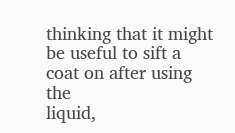thinking that it might be useful to sift a coat on after using the
liquid,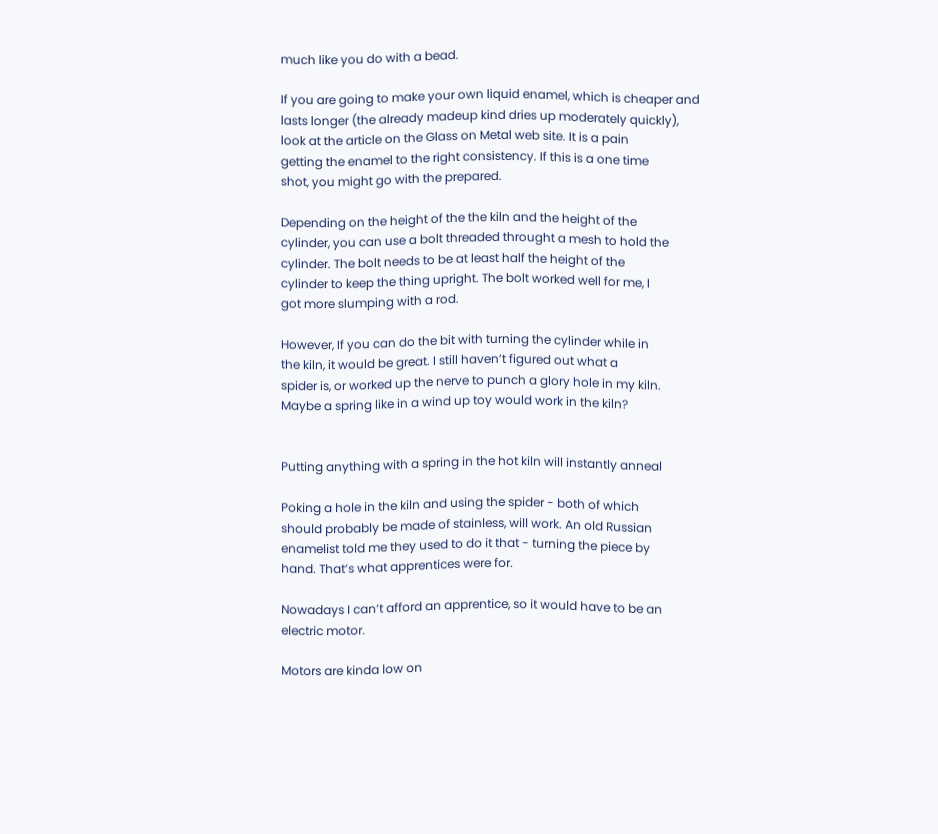much like you do with a bead.

If you are going to make your own liquid enamel, which is cheaper and
lasts longer (the already madeup kind dries up moderately quickly),
look at the article on the Glass on Metal web site. It is a pain
getting the enamel to the right consistency. If this is a one time
shot, you might go with the prepared.

Depending on the height of the the kiln and the height of the
cylinder, you can use a bolt threaded throught a mesh to hold the
cylinder. The bolt needs to be at least half the height of the
cylinder to keep the thing upright. The bolt worked well for me, I
got more slumping with a rod.

However, If you can do the bit with turning the cylinder while in
the kiln, it would be great. I still haven’t figured out what a
spider is, or worked up the nerve to punch a glory hole in my kiln.
Maybe a spring like in a wind up toy would work in the kiln?


Putting anything with a spring in the hot kiln will instantly anneal

Poking a hole in the kiln and using the spider - both of which
should probably be made of stainless, will work. An old Russian
enamelist told me they used to do it that - turning the piece by
hand. That’s what apprentices were for.

Nowadays I can’t afford an apprentice, so it would have to be an
electric motor.

Motors are kinda low on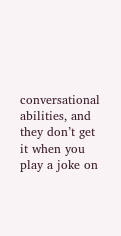conversational abilities, and they don’t get
it when you play a joke on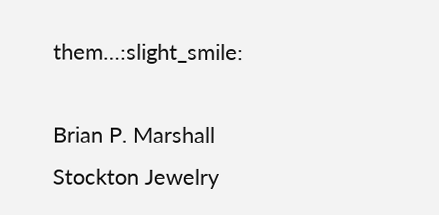them…:slight_smile:

Brian P. Marshall
Stockton Jewelry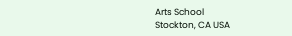Arts School
Stockton, CA USA